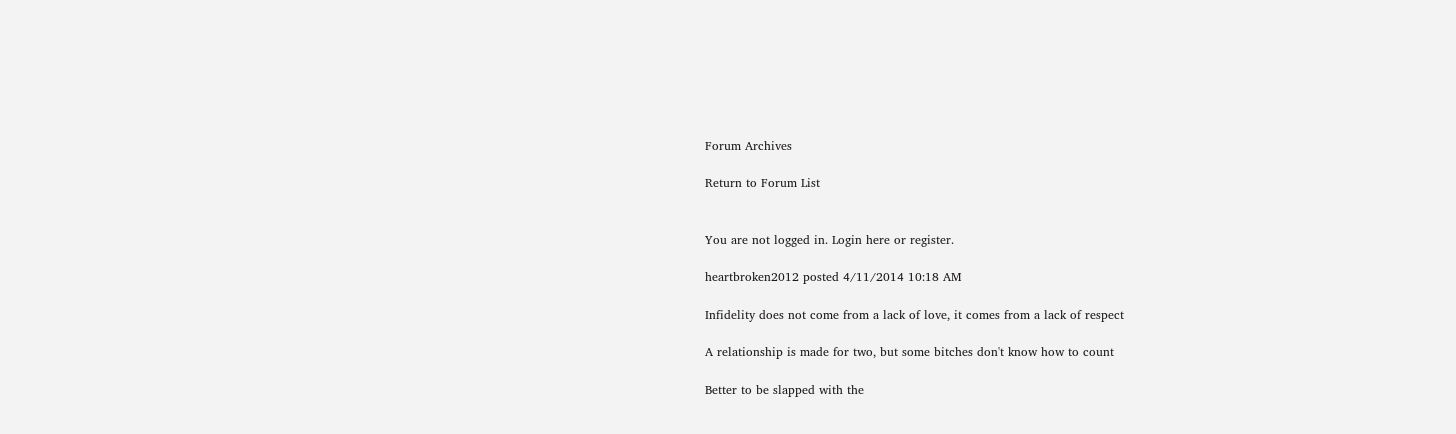Forum Archives

Return to Forum List


You are not logged in. Login here or register.

heartbroken2012 posted 4/11/2014 10:18 AM

Infidelity does not come from a lack of love, it comes from a lack of respect

A relationship is made for two, but some bitches don't know how to count

Better to be slapped with the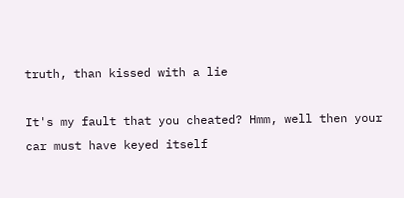truth, than kissed with a lie

It's my fault that you cheated? Hmm, well then your car must have keyed itself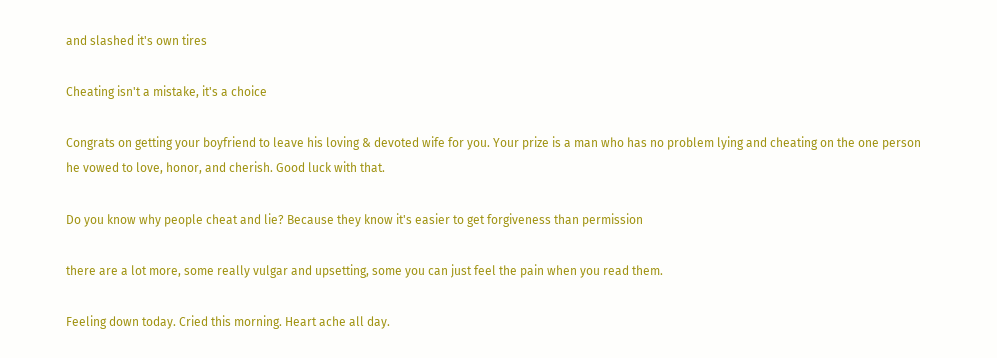and slashed it's own tires

Cheating isn't a mistake, it's a choice

Congrats on getting your boyfriend to leave his loving & devoted wife for you. Your prize is a man who has no problem lying and cheating on the one person he vowed to love, honor, and cherish. Good luck with that.

Do you know why people cheat and lie? Because they know it's easier to get forgiveness than permission

there are a lot more, some really vulgar and upsetting, some you can just feel the pain when you read them.

Feeling down today. Cried this morning. Heart ache all day.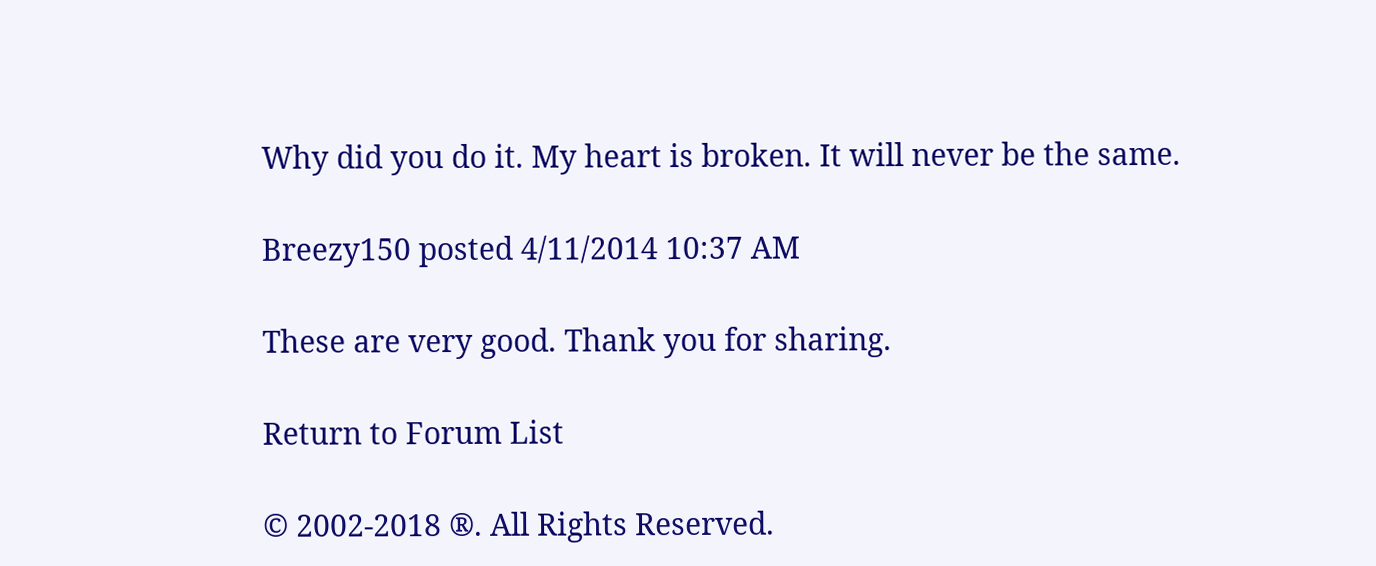Why did you do it. My heart is broken. It will never be the same.

Breezy150 posted 4/11/2014 10:37 AM

These are very good. Thank you for sharing.

Return to Forum List

© 2002-2018 ®. All Rights Reserved.